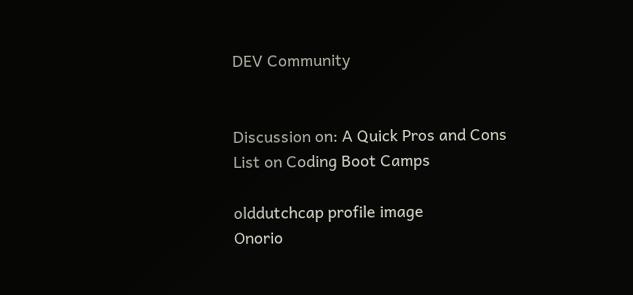DEV Community


Discussion on: A Quick Pros and Cons List on Coding Boot Camps

olddutchcap profile image
Onorio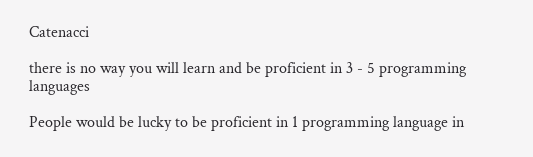Catenacci

there is no way you will learn and be proficient in 3 - 5 programming languages

People would be lucky to be proficient in 1 programming language in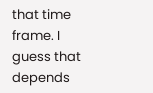that time frame. I guess that depends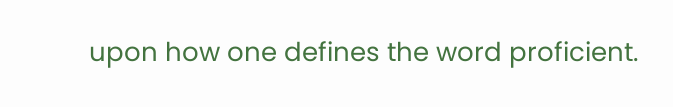upon how one defines the word proficient.